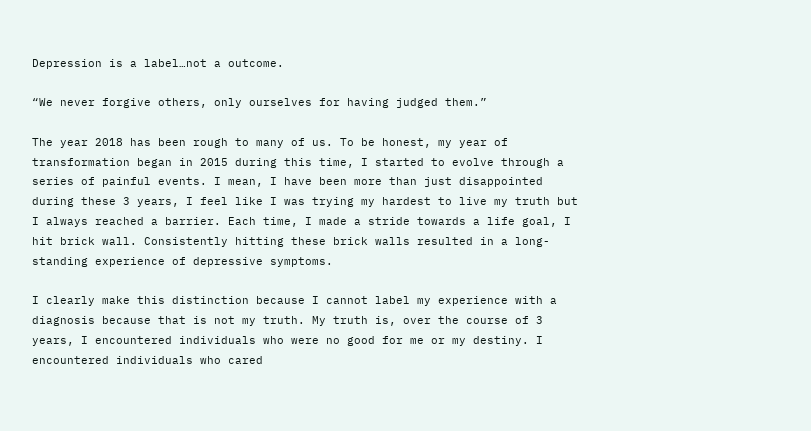Depression is a label…not a outcome.

“We never forgive others, only ourselves for having judged them.”

The year 2018 has been rough to many of us. To be honest, my year of transformation began in 2015 during this time, I started to evolve through a series of painful events. I mean, I have been more than just disappointed during these 3 years, I feel like I was trying my hardest to live my truth but I always reached a barrier. Each time, I made a stride towards a life goal, I hit brick wall. Consistently hitting these brick walls resulted in a long-standing experience of depressive symptoms.

I clearly make this distinction because I cannot label my experience with a diagnosis because that is not my truth. My truth is, over the course of 3 years, I encountered individuals who were no good for me or my destiny. I encountered individuals who cared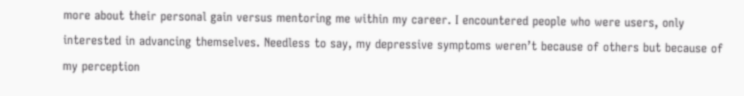more about their personal gain versus mentoring me within my career. I encountered people who were users, only interested in advancing themselves. Needless to say, my depressive symptoms weren’t because of others but because of my perception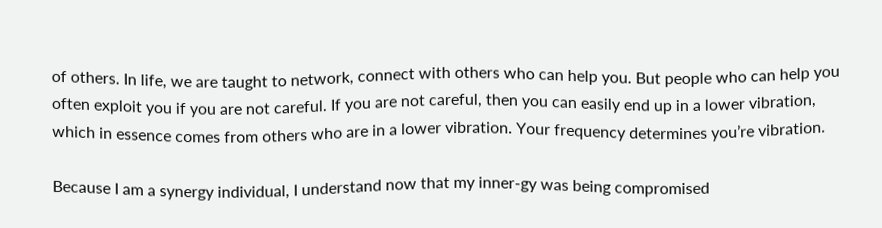of others. In life, we are taught to network, connect with others who can help you. But people who can help you often exploit you if you are not careful. If you are not careful, then you can easily end up in a lower vibration, which in essence comes from others who are in a lower vibration. Your frequency determines you’re vibration.

Because I am a synergy individual, I understand now that my inner-gy was being compromised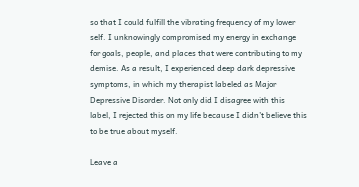so that I could fulfill the vibrating frequency of my lower self. I unknowingly compromised my energy in exchange for goals, people, and places that were contributing to my demise. As a result, I experienced deep dark depressive symptoms, in which my therapist labeled as Major Depressive Disorder. Not only did I disagree with this label, I rejected this on my life because I didn’t believe this to be true about myself.

Leave a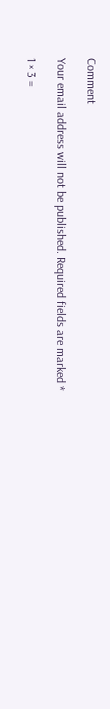Comment

Your email address will not be published. Required fields are marked *

1 × 3 =